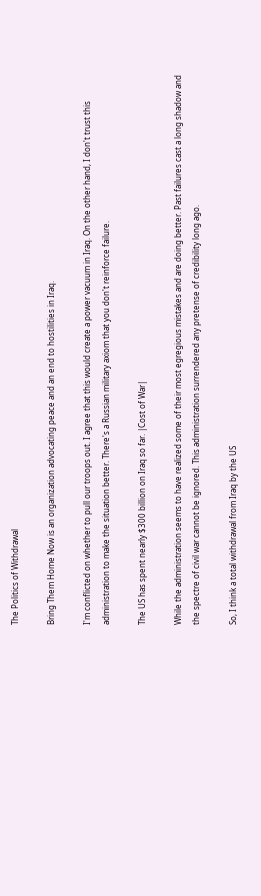The Politics of Withdrawal

Bring Them Home Now is an organization advocating peace and an end to hostilities in Iraq.

I'm conflicted on whether to pull our troops out. I agree that this would create a power vacuum in Iraq. On the other hand, I don't trust this administration to make the situation better. There's a Russian military axiom that you don't reinforce failure.

The US has spent nearly $300 billion on Iraq so far. |Cost of War|

While the administration seems to have realized some of their most egregious mistakes and are doing better. Past failures cast a long shadow and the spectre of civil war cannot be ignored. This administration surrendered any pretense of credibility long ago.

So, I think a total withdrawal from Iraq by the US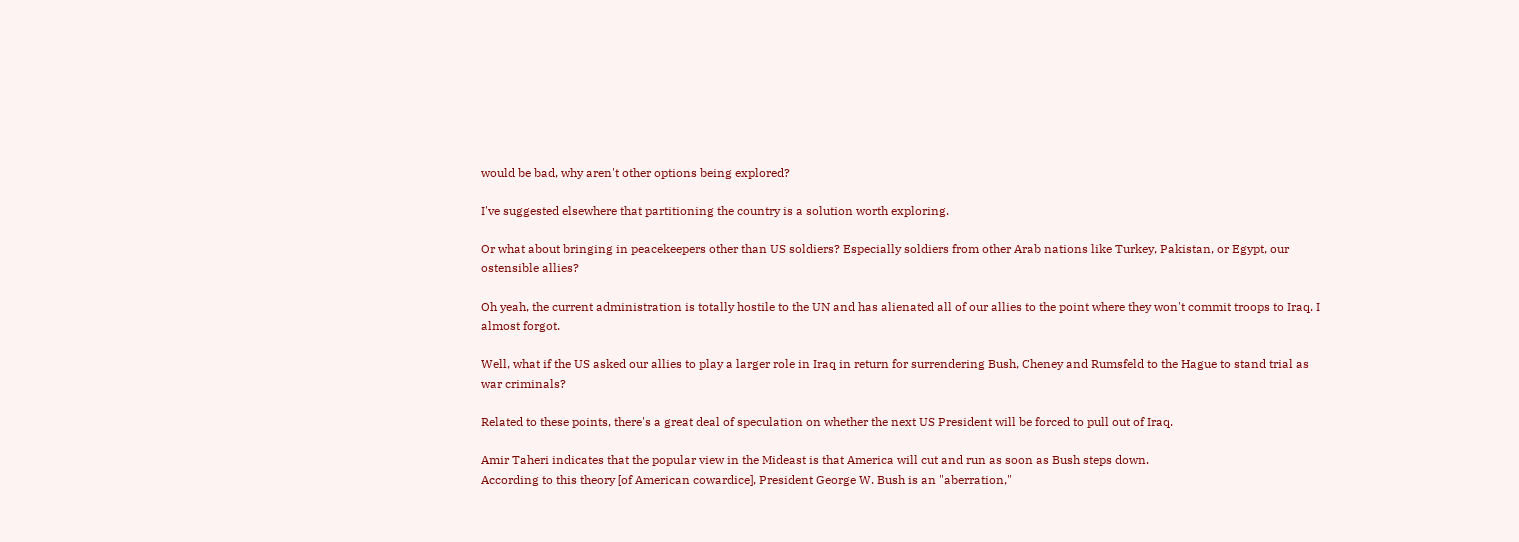would be bad, why aren't other options being explored?

I've suggested elsewhere that partitioning the country is a solution worth exploring.

Or what about bringing in peacekeepers other than US soldiers? Especially soldiers from other Arab nations like Turkey, Pakistan, or Egypt, our ostensible allies?

Oh yeah, the current administration is totally hostile to the UN and has alienated all of our allies to the point where they won't commit troops to Iraq. I almost forgot.

Well, what if the US asked our allies to play a larger role in Iraq in return for surrendering Bush, Cheney and Rumsfeld to the Hague to stand trial as war criminals?

Related to these points, there's a great deal of speculation on whether the next US President will be forced to pull out of Iraq.

Amir Taheri indicates that the popular view in the Mideast is that America will cut and run as soon as Bush steps down.
According to this theory [of American cowardice], President George W. Bush is an "aberration,"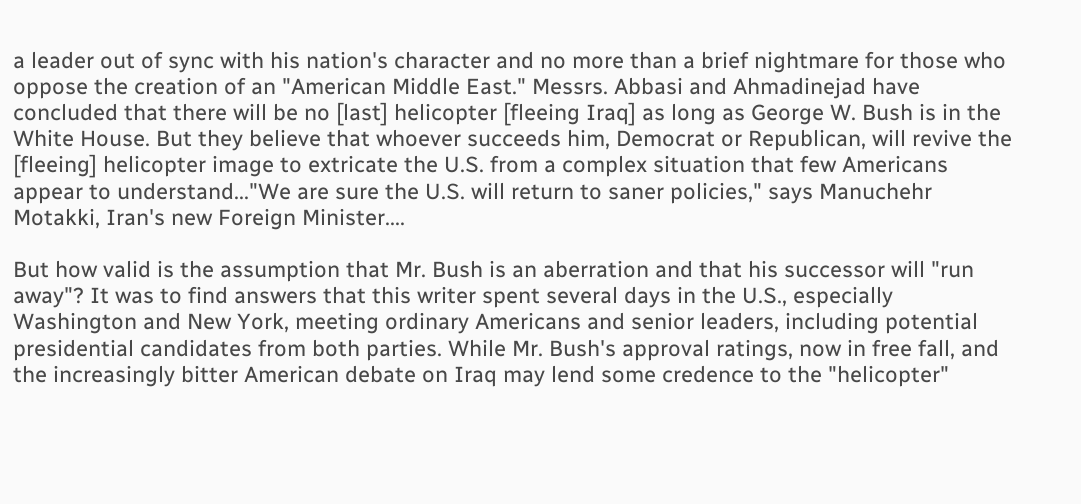a leader out of sync with his nation's character and no more than a brief nightmare for those who oppose the creation of an "American Middle East." Messrs. Abbasi and Ahmadinejad have concluded that there will be no [last] helicopter [fleeing Iraq] as long as George W. Bush is in the White House. But they believe that whoever succeeds him, Democrat or Republican, will revive the [fleeing] helicopter image to extricate the U.S. from a complex situation that few Americans appear to understand..."We are sure the U.S. will return to saner policies," says Manuchehr Motakki, Iran's new Foreign Minister....

But how valid is the assumption that Mr. Bush is an aberration and that his successor will "run away"? It was to find answers that this writer spent several days in the U.S., especially Washington and New York, meeting ordinary Americans and senior leaders, including potential presidential candidates from both parties. While Mr. Bush's approval ratings, now in free fall, and the increasingly bitter American debate on Iraq may lend some credence to the "helicopter"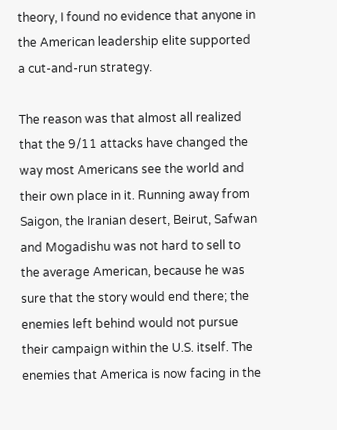theory, I found no evidence that anyone in the American leadership elite supported a cut-and-run strategy.

The reason was that almost all realized that the 9/11 attacks have changed the way most Americans see the world and their own place in it. Running away from Saigon, the Iranian desert, Beirut, Safwan and Mogadishu was not hard to sell to the average American, because he was sure that the story would end there; the enemies left behind would not pursue their campaign within the U.S. itself. The enemies that America is now facing in the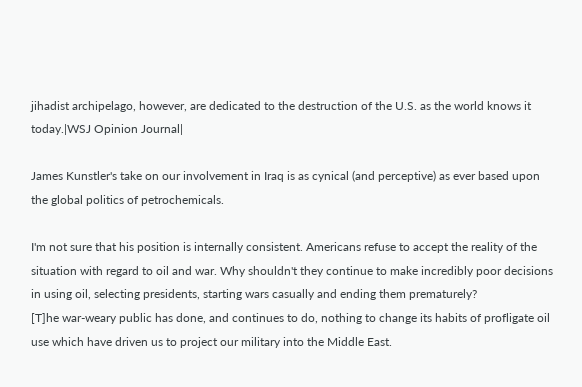jihadist archipelago, however, are dedicated to the destruction of the U.S. as the world knows it today.|WSJ Opinion Journal|

James Kunstler's take on our involvement in Iraq is as cynical (and perceptive) as ever based upon the global politics of petrochemicals.

I'm not sure that his position is internally consistent. Americans refuse to accept the reality of the situation with regard to oil and war. Why shouldn't they continue to make incredibly poor decisions in using oil, selecting presidents, starting wars casually and ending them prematurely?
[T]he war-weary public has done, and continues to do, nothing to change its habits of profligate oil use which have driven us to project our military into the Middle East.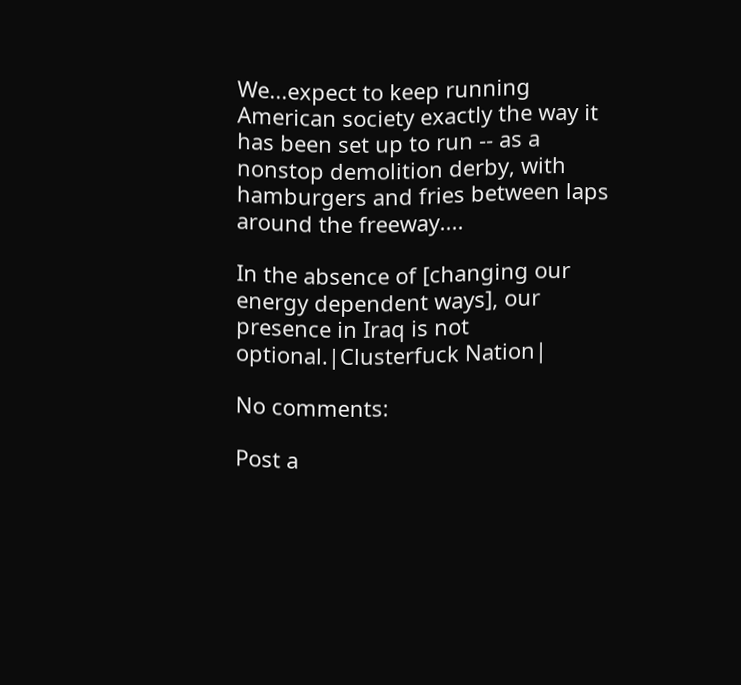We...expect to keep running American society exactly the way it has been set up to run -- as a nonstop demolition derby, with hamburgers and fries between laps around the freeway....

In the absence of [changing our energy dependent ways], our presence in Iraq is not optional.|Clusterfuck Nation|

No comments:

Post a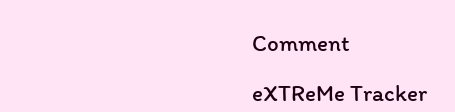Comment

eXTReMe Tracker